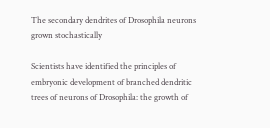The secondary dendrites of Drosophila neurons grown stochastically

Scientists have identified the principles of embryonic development of branched dendritic trees of neurons of Drosophila: the growth of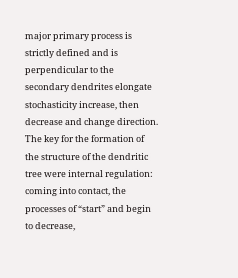major primary process is strictly defined and is perpendicular to the secondary dendrites elongate stochasticity increase, then decrease and change direction. The key for the formation of the structure of the dendritic tree were internal regulation: coming into contact, the processes of “start” and begin to decrease,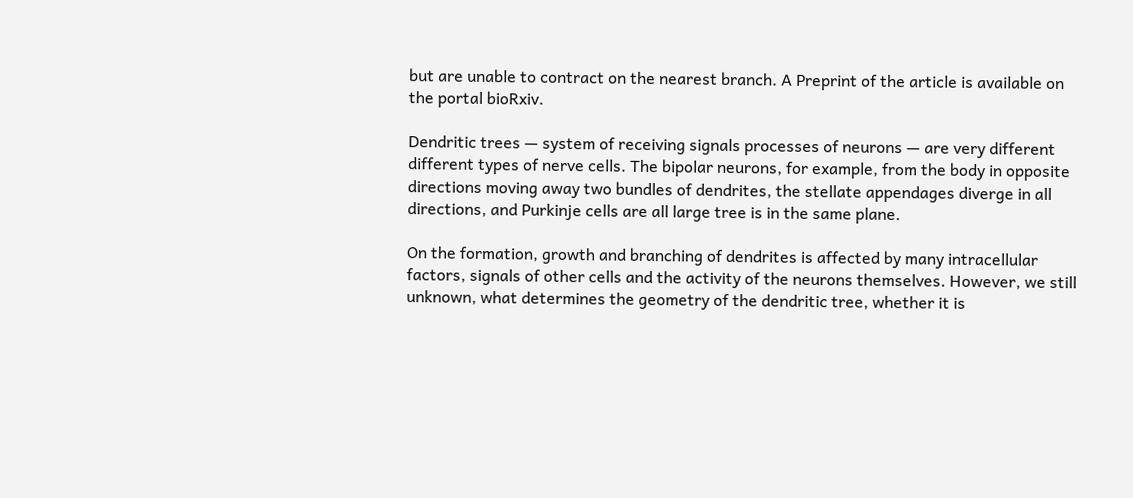but are unable to contract on the nearest branch. A Preprint of the article is available on the portal bioRxiv.

Dendritic trees — system of receiving signals processes of neurons — are very different different types of nerve cells. The bipolar neurons, for example, from the body in opposite directions moving away two bundles of dendrites, the stellate appendages diverge in all directions, and Purkinje cells are all large tree is in the same plane.

On the formation, growth and branching of dendrites is affected by many intracellular factors, signals of other cells and the activity of the neurons themselves. However, we still unknown, what determines the geometry of the dendritic tree, whether it is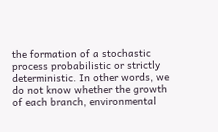the formation of a stochastic process probabilistic or strictly deterministic. In other words, we do not know whether the growth of each branch, environmental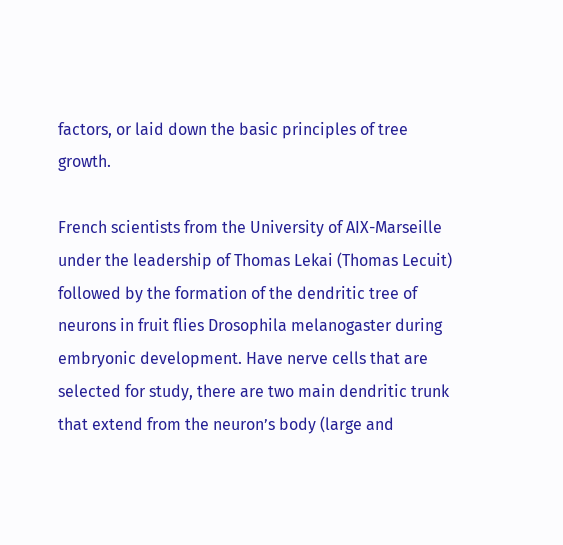factors, or laid down the basic principles of tree growth.

French scientists from the University of AIX-Marseille under the leadership of Thomas Lekai (Thomas Lecuit) followed by the formation of the dendritic tree of neurons in fruit flies Drosophila melanogaster during embryonic development. Have nerve cells that are selected for study, there are two main dendritic trunk that extend from the neuron’s body (large and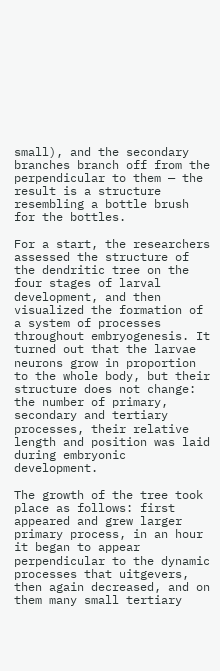small), and the secondary branches branch off from the perpendicular to them — the result is a structure resembling a bottle brush for the bottles.

For a start, the researchers assessed the structure of the dendritic tree on the four stages of larval development, and then visualized the formation of a system of processes throughout embryogenesis. It turned out that the larvae neurons grow in proportion to the whole body, but their structure does not change: the number of primary, secondary and tertiary processes, their relative length and position was laid during embryonic development.

The growth of the tree took place as follows: first appeared and grew larger primary process, in an hour it began to appear perpendicular to the dynamic processes that uitgevers, then again decreased, and on them many small tertiary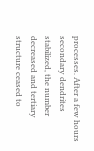processes. After a few hours secondary dendrites stabilized, the number decreased and tertiary structure ceased to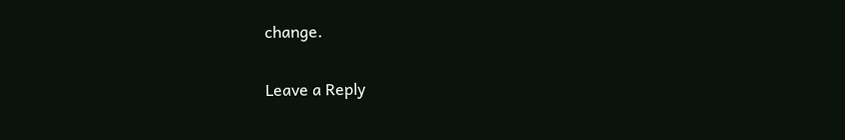change.

Leave a Reply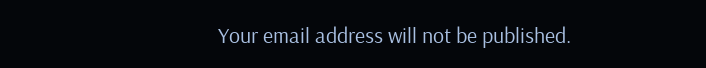Your email address will not be published.